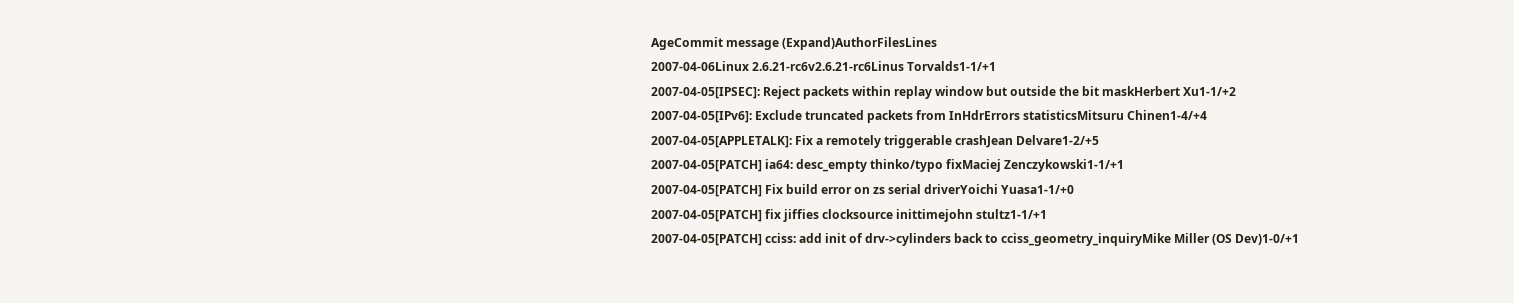AgeCommit message (Expand)AuthorFilesLines
2007-04-06Linux 2.6.21-rc6v2.6.21-rc6Linus Torvalds1-1/+1
2007-04-05[IPSEC]: Reject packets within replay window but outside the bit maskHerbert Xu1-1/+2
2007-04-05[IPv6]: Exclude truncated packets from InHdrErrors statisticsMitsuru Chinen1-4/+4
2007-04-05[APPLETALK]: Fix a remotely triggerable crashJean Delvare1-2/+5
2007-04-05[PATCH] ia64: desc_empty thinko/typo fixMaciej Zenczykowski1-1/+1
2007-04-05[PATCH] Fix build error on zs serial driverYoichi Yuasa1-1/+0
2007-04-05[PATCH] fix jiffies clocksource inittimejohn stultz1-1/+1
2007-04-05[PATCH] cciss: add init of drv->cylinders back to cciss_geometry_inquiryMike Miller (OS Dev)1-0/+1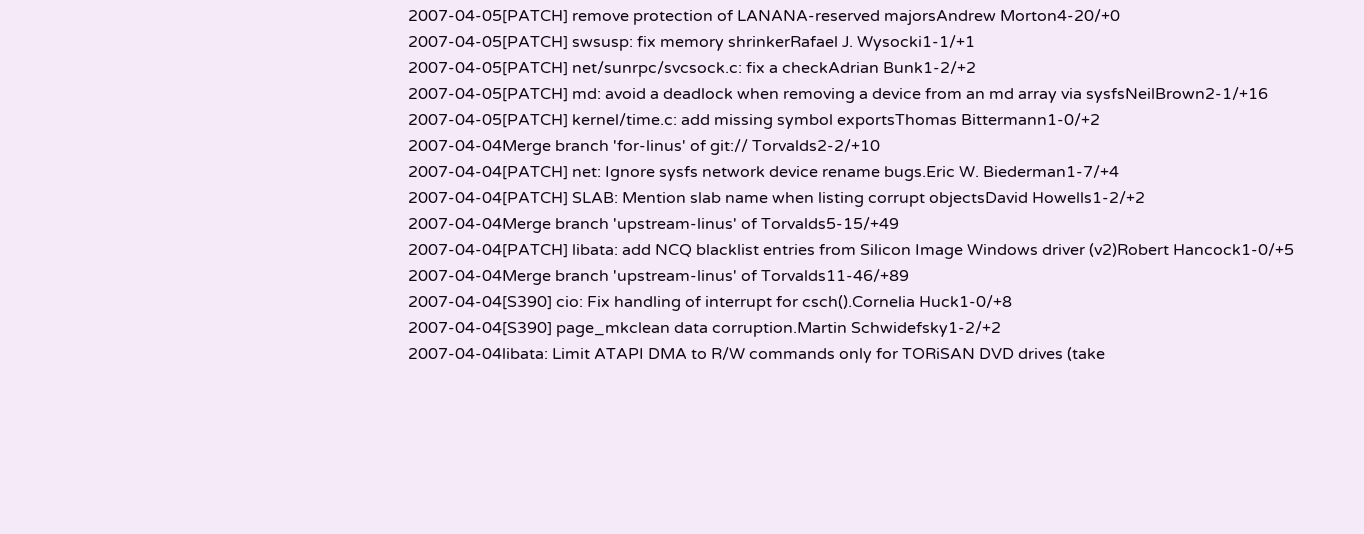2007-04-05[PATCH] remove protection of LANANA-reserved majorsAndrew Morton4-20/+0
2007-04-05[PATCH] swsusp: fix memory shrinkerRafael J. Wysocki1-1/+1
2007-04-05[PATCH] net/sunrpc/svcsock.c: fix a checkAdrian Bunk1-2/+2
2007-04-05[PATCH] md: avoid a deadlock when removing a device from an md array via sysfsNeilBrown2-1/+16
2007-04-05[PATCH] kernel/time.c: add missing symbol exportsThomas Bittermann1-0/+2
2007-04-04Merge branch 'for-linus' of git:// Torvalds2-2/+10
2007-04-04[PATCH] net: Ignore sysfs network device rename bugs.Eric W. Biederman1-7/+4
2007-04-04[PATCH] SLAB: Mention slab name when listing corrupt objectsDavid Howells1-2/+2
2007-04-04Merge branch 'upstream-linus' of Torvalds5-15/+49
2007-04-04[PATCH] libata: add NCQ blacklist entries from Silicon Image Windows driver (v2)Robert Hancock1-0/+5
2007-04-04Merge branch 'upstream-linus' of Torvalds11-46/+89
2007-04-04[S390] cio: Fix handling of interrupt for csch().Cornelia Huck1-0/+8
2007-04-04[S390] page_mkclean data corruption.Martin Schwidefsky1-2/+2
2007-04-04libata: Limit ATAPI DMA to R/W commands only for TORiSAN DVD drives (take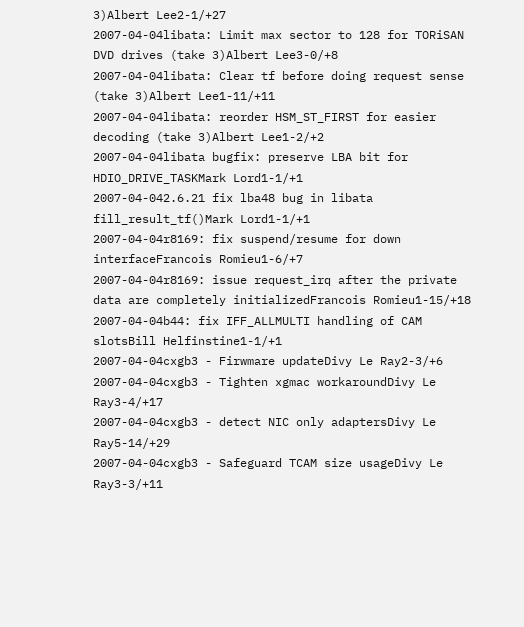3)Albert Lee2-1/+27
2007-04-04libata: Limit max sector to 128 for TORiSAN DVD drives (take 3)Albert Lee3-0/+8
2007-04-04libata: Clear tf before doing request sense (take 3)Albert Lee1-11/+11
2007-04-04libata: reorder HSM_ST_FIRST for easier decoding (take 3)Albert Lee1-2/+2
2007-04-04libata bugfix: preserve LBA bit for HDIO_DRIVE_TASKMark Lord1-1/+1
2007-04-042.6.21 fix lba48 bug in libata fill_result_tf()Mark Lord1-1/+1
2007-04-04r8169: fix suspend/resume for down interfaceFrancois Romieu1-6/+7
2007-04-04r8169: issue request_irq after the private data are completely initializedFrancois Romieu1-15/+18
2007-04-04b44: fix IFF_ALLMULTI handling of CAM slotsBill Helfinstine1-1/+1
2007-04-04cxgb3 - Firwmare updateDivy Le Ray2-3/+6
2007-04-04cxgb3 - Tighten xgmac workaroundDivy Le Ray3-4/+17
2007-04-04cxgb3 - detect NIC only adaptersDivy Le Ray5-14/+29
2007-04-04cxgb3 - Safeguard TCAM size usageDivy Le Ray3-3/+11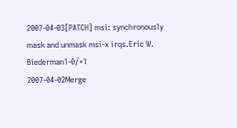2007-04-03[PATCH] msi: synchronously mask and unmask msi-x irqs.Eric W. Biederman1-0/+1
2007-04-02Merge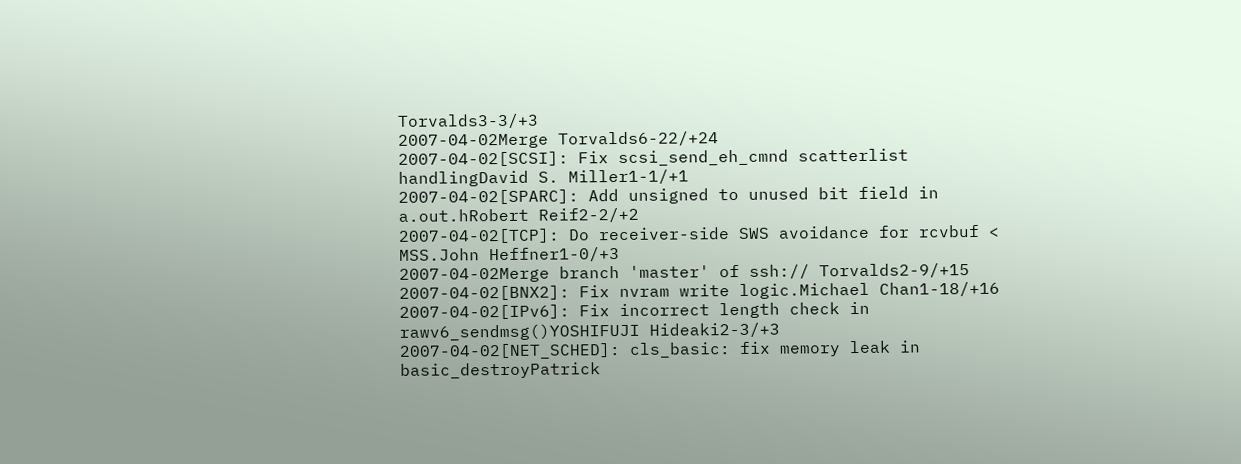Torvalds3-3/+3
2007-04-02Merge Torvalds6-22/+24
2007-04-02[SCSI]: Fix scsi_send_eh_cmnd scatterlist handlingDavid S. Miller1-1/+1
2007-04-02[SPARC]: Add unsigned to unused bit field in a.out.hRobert Reif2-2/+2
2007-04-02[TCP]: Do receiver-side SWS avoidance for rcvbuf < MSS.John Heffner1-0/+3
2007-04-02Merge branch 'master' of ssh:// Torvalds2-9/+15
2007-04-02[BNX2]: Fix nvram write logic.Michael Chan1-18/+16
2007-04-02[IPv6]: Fix incorrect length check in rawv6_sendmsg()YOSHIFUJI Hideaki2-3/+3
2007-04-02[NET_SCHED]: cls_basic: fix memory leak in basic_destroyPatrick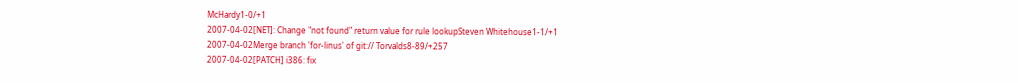McHardy1-0/+1
2007-04-02[NET]: Change "not found" return value for rule lookupSteven Whitehouse1-1/+1
2007-04-02Merge branch 'for-linus' of git:// Torvalds8-89/+257
2007-04-02[PATCH] i386: fix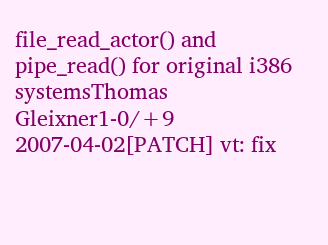file_read_actor() and pipe_read() for original i386 systemsThomas Gleixner1-0/+9
2007-04-02[PATCH] vt: fix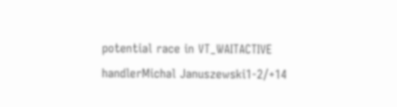potential race in VT_WAITACTIVE handlerMichal Januszewski1-2/+14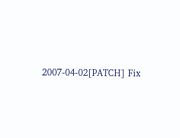2007-04-02[PATCH] Fix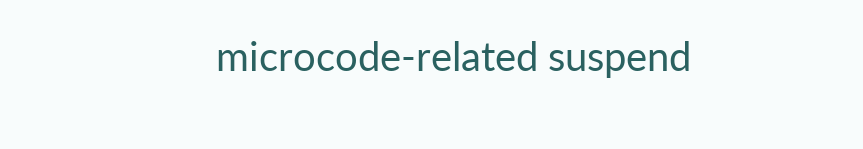microcode-related suspend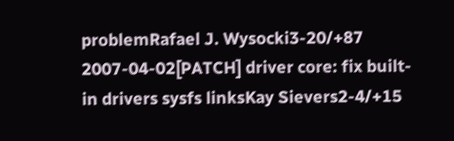problemRafael J. Wysocki3-20/+87
2007-04-02[PATCH] driver core: fix built-in drivers sysfs linksKay Sievers2-4/+15